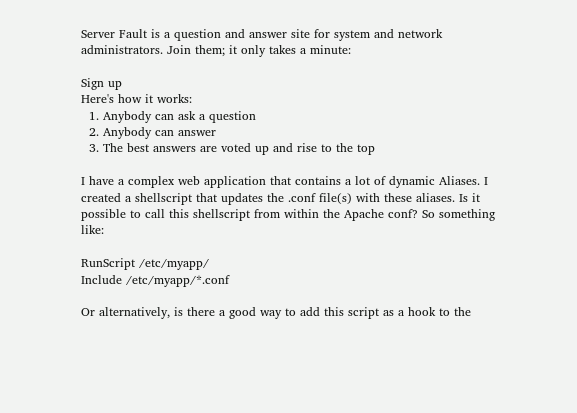Server Fault is a question and answer site for system and network administrators. Join them; it only takes a minute:

Sign up
Here's how it works:
  1. Anybody can ask a question
  2. Anybody can answer
  3. The best answers are voted up and rise to the top

I have a complex web application that contains a lot of dynamic Aliases. I created a shellscript that updates the .conf file(s) with these aliases. Is it possible to call this shellscript from within the Apache conf? So something like:

RunScript /etc/myapp/
Include /etc/myapp/*.conf

Or alternatively, is there a good way to add this script as a hook to the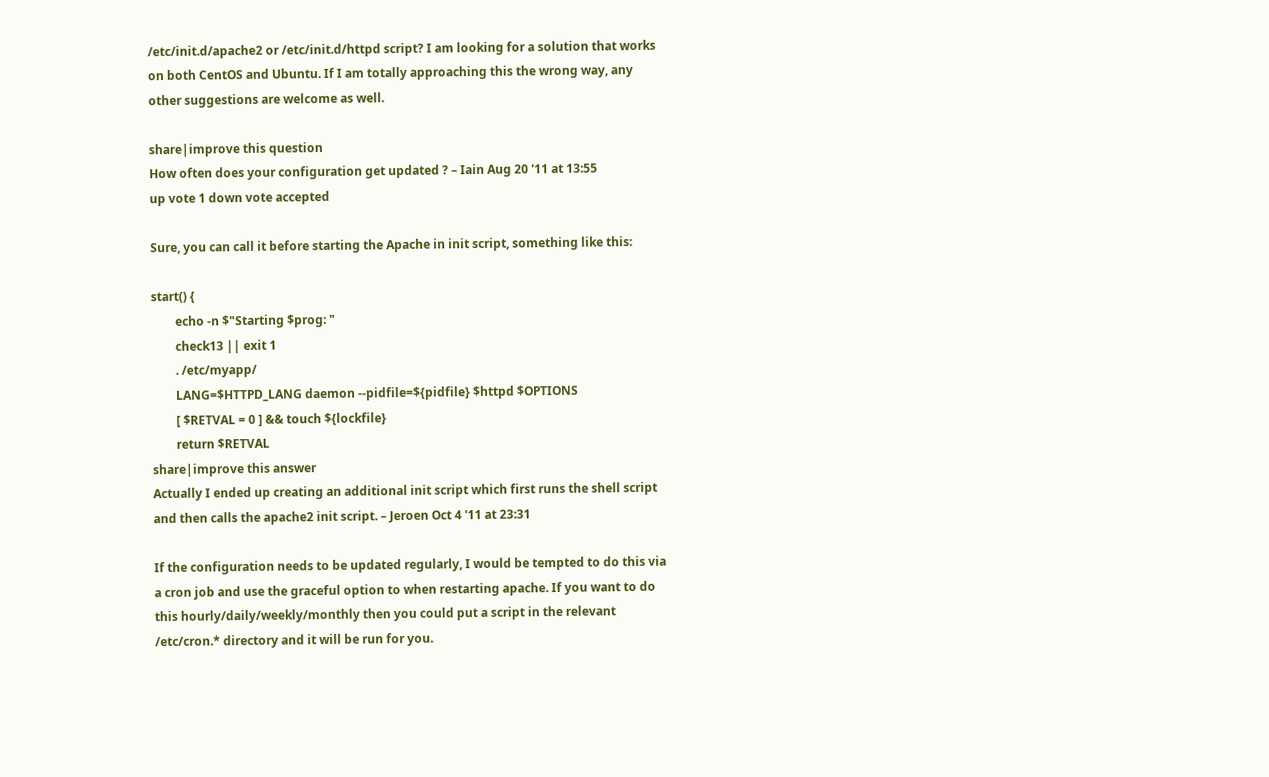/etc/init.d/apache2 or /etc/init.d/httpd script? I am looking for a solution that works on both CentOS and Ubuntu. If I am totally approaching this the wrong way, any other suggestions are welcome as well.

share|improve this question
How often does your configuration get updated ? – Iain Aug 20 '11 at 13:55
up vote 1 down vote accepted

Sure, you can call it before starting the Apache in init script, something like this:

start() {
        echo -n $"Starting $prog: "
        check13 || exit 1
        . /etc/myapp/
        LANG=$HTTPD_LANG daemon --pidfile=${pidfile} $httpd $OPTIONS
        [ $RETVAL = 0 ] && touch ${lockfile}
        return $RETVAL
share|improve this answer
Actually I ended up creating an additional init script which first runs the shell script and then calls the apache2 init script. – Jeroen Oct 4 '11 at 23:31

If the configuration needs to be updated regularly, I would be tempted to do this via a cron job and use the graceful option to when restarting apache. If you want to do this hourly/daily/weekly/monthly then you could put a script in the relevant /etc/cron.* directory and it will be run for you.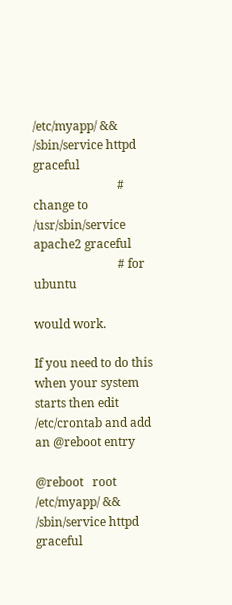/etc/myapp/ && /sbin/service httpd graceful
                            # change to /usr/sbin/service apache2 graceful
                            # for ubuntu

would work.

If you need to do this when your system starts then edit /etc/crontab and add an @reboot entry

@reboot   root    /etc/myapp/ && /sbin/service httpd graceful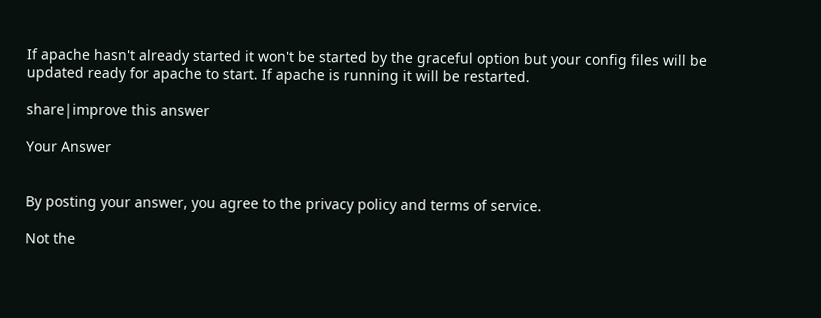If apache hasn't already started it won't be started by the graceful option but your config files will be updated ready for apache to start. If apache is running it will be restarted.

share|improve this answer

Your Answer


By posting your answer, you agree to the privacy policy and terms of service.

Not the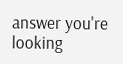answer you're looking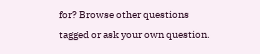for? Browse other questions tagged or ask your own question.